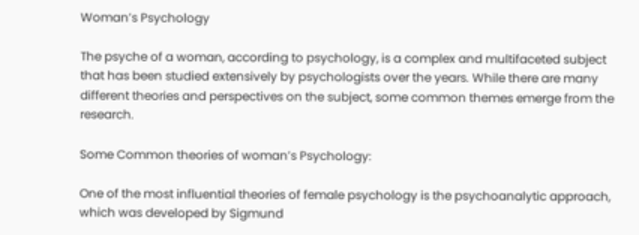Woman’s Psychology

The psyche of a woman, according to psychology, is a complex and multifaceted subject that has been studied extensively by psychologists over the years. While there are many different theories and perspectives on the subject, some common themes emerge from the research.

Some Common theories of woman’s Psychology:

One of the most influential theories of female psychology is the psychoanalytic approach, which was developed by Sigmund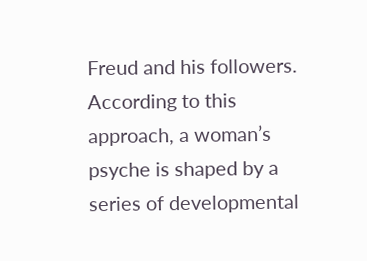Freud and his followers. According to this approach, a woman’s psyche is shaped by a series of developmental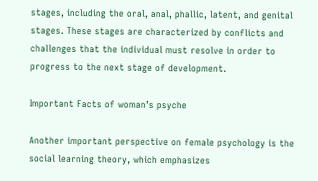stages, including the oral, anal, phallic, latent, and genital stages. These stages are characterized by conflicts and challenges that the individual must resolve in order to progress to the next stage of development.

Important Facts of woman’s psyche

Another important perspective on female psychology is the social learning theory, which emphasizes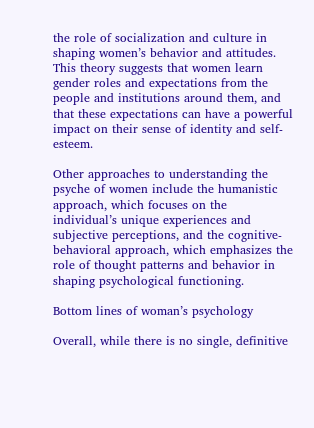the role of socialization and culture in shaping women’s behavior and attitudes. This theory suggests that women learn gender roles and expectations from the people and institutions around them, and that these expectations can have a powerful impact on their sense of identity and self-esteem.

Other approaches to understanding the psyche of women include the humanistic approach, which focuses on the individual’s unique experiences and subjective perceptions, and the cognitive-behavioral approach, which emphasizes the role of thought patterns and behavior in shaping psychological functioning.

Bottom lines of woman’s psychology

Overall, while there is no single, definitive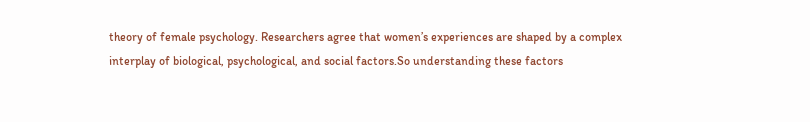theory of female psychology. Researchers agree that women’s experiences are shaped by a complex interplay of biological, psychological, and social factors.So understanding these factors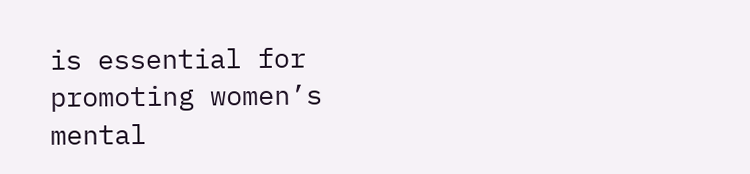is essential for promoting women’s mental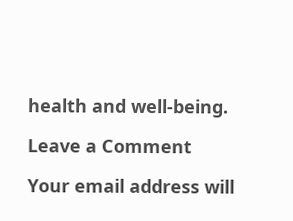health and well-being.

Leave a Comment

Your email address will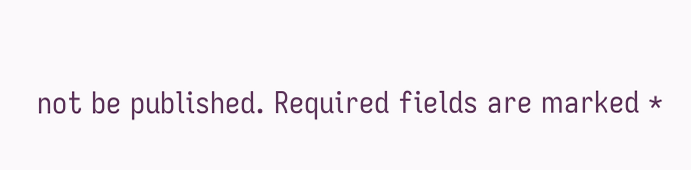not be published. Required fields are marked *